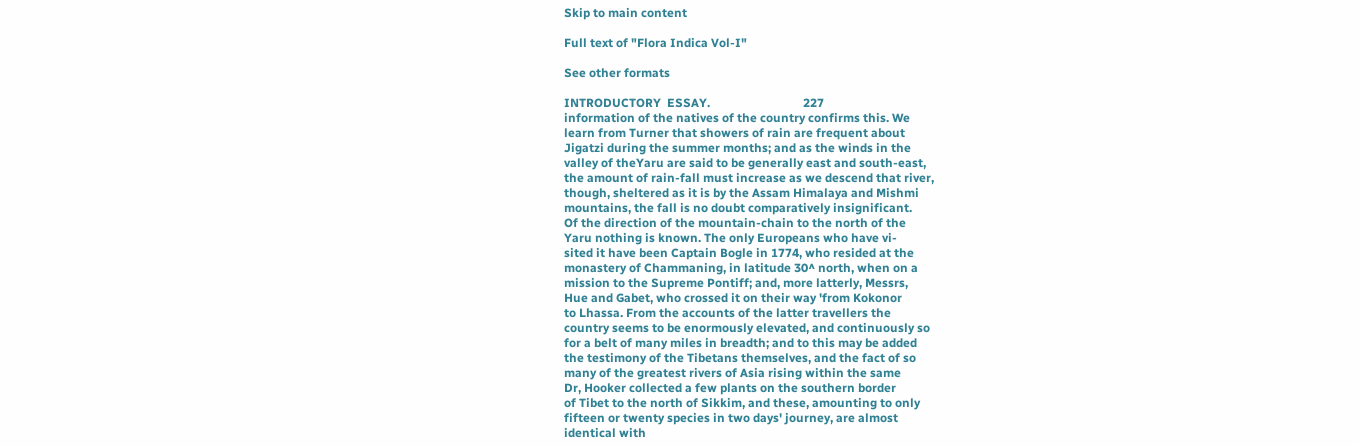Skip to main content

Full text of "Flora Indica Vol-I"

See other formats

INTRODUCTORY  ESSAY.                               227
information of the natives of the country confirms this. We
learn from Turner that showers of rain are frequent about
Jigatzi during the summer months; and as the winds in the
valley of theYaru are said to be generally east and south-east,
the amount of rain-fall must increase as we descend that river,
though, sheltered as it is by the Assam Himalaya and Mishmi
mountains, the fall is no doubt comparatively insignificant.
Of the direction of the mountain-chain to the north of the
Yaru nothing is known. The only Europeans who have vi-
sited it have been Captain Bogle in 1774, who resided at the
monastery of Chammaning, in latitude 30^ north, when on a
mission to the Supreme Pontiff; and, more latterly, Messrs,
Hue and Gabet, who crossed it on their way 'from Kokonor
to Lhassa. From the accounts of the latter travellers the
country seems to be enormously elevated, and continuously so
for a belt of many miles in breadth; and to this may be added
the testimony of the Tibetans themselves, and the fact of so
many of the greatest rivers of Asia rising within the same
Dr, Hooker collected a few plants on the southern border
of Tibet to the north of Sikkim, and these, amounting to only
fifteen or twenty species in two days' journey, are almost
identical with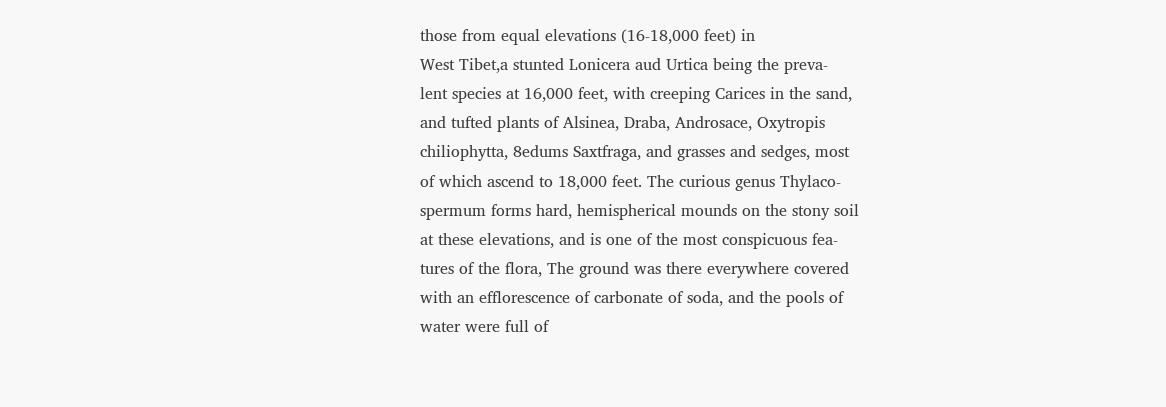those from equal elevations (16-18,000 feet) in
West Tibet,a stunted Lonicera aud Urtica being the preva-
lent species at 16,000 feet, with creeping Carices in the sand,
and tufted plants of Alsinea, Draba, Androsace, Oxytropis
chiliophytta, 8edums Saxtfraga, and grasses and sedges, most
of which ascend to 18,000 feet. The curious genus Thylaco-
spermum forms hard, hemispherical mounds on the stony soil
at these elevations, and is one of the most conspicuous fea-
tures of the flora, The ground was there everywhere covered
with an efflorescence of carbonate of soda, and the pools of
water were full of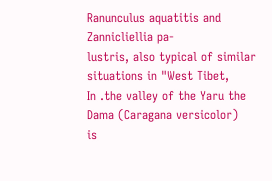Ranunculus aquatitis and Zannicliellia pa-
lustris, also typical of similar situations in "West Tibet,
In .the valley of the Yaru the Dama (Caragana versicolor)
is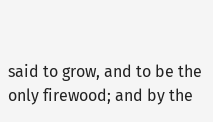said to grow, and to be the only firewood; and by the